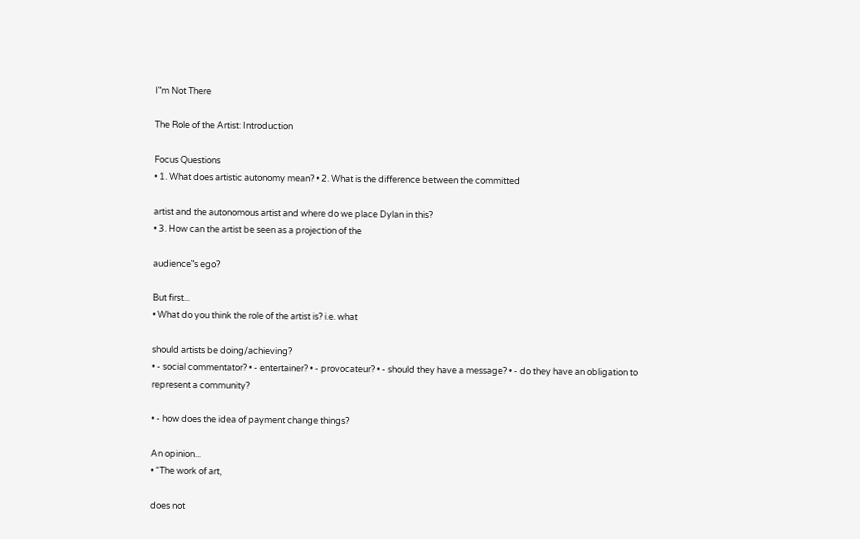I‟m Not There

The Role of the Artist: Introduction

Focus Questions
• 1. What does artistic autonomy mean? • 2. What is the difference between the committed

artist and the autonomous artist and where do we place Dylan in this?
• 3. How can the artist be seen as a projection of the

audience‟s ego?

But first...
• What do you think the role of the artist is? i.e. what

should artists be doing/achieving?
• - social commentator? • - entertainer? • - provocateur? • - should they have a message? • - do they have an obligation to represent a community?

• - how does the idea of payment change things?

An opinion...
• “The work of art,

does not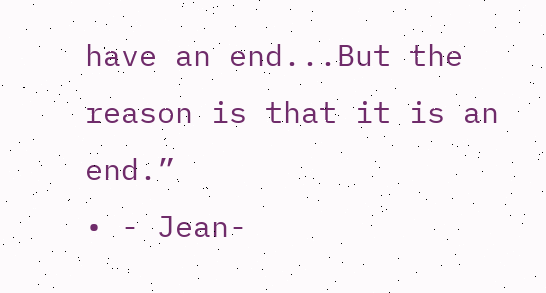have an end...But the reason is that it is an end.”
• - Jean-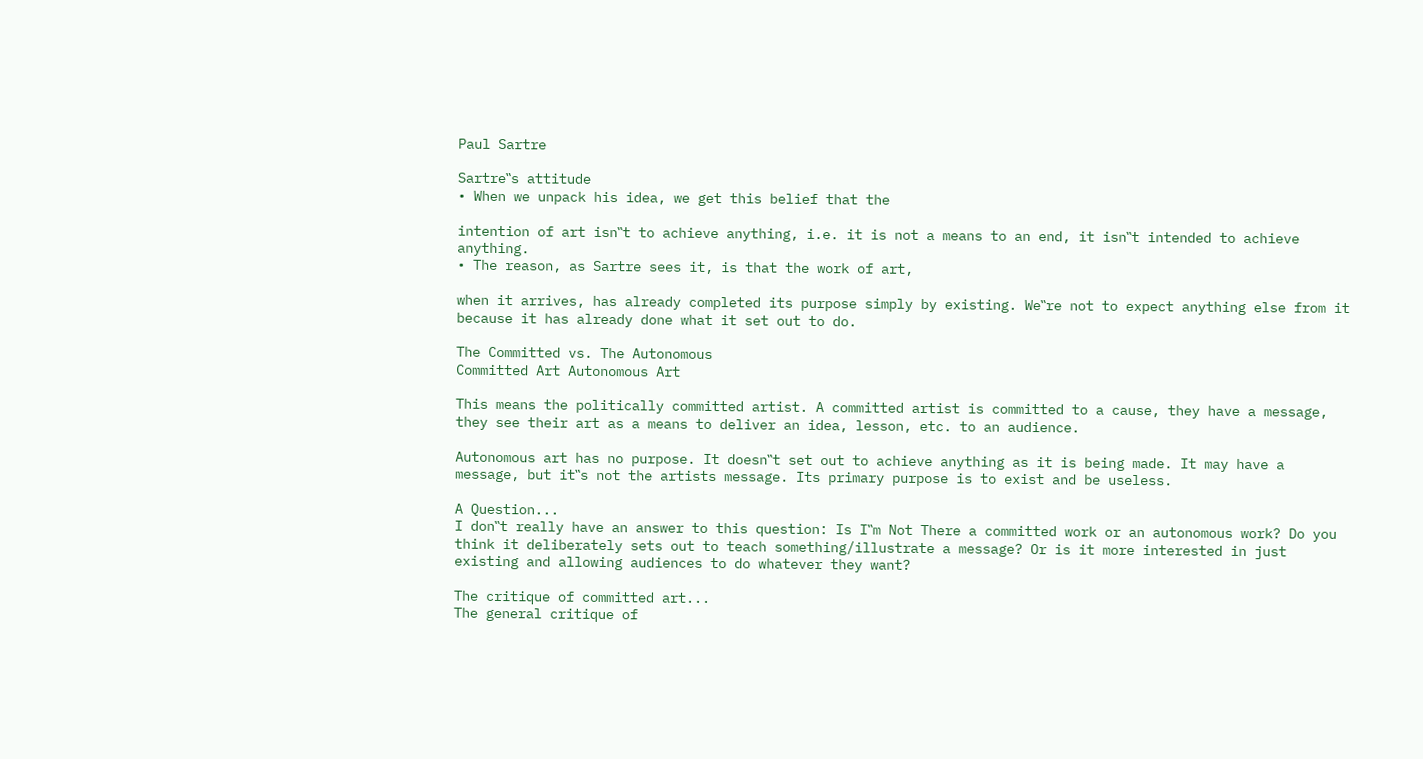Paul Sartre

Sartre‟s attitude
• When we unpack his idea, we get this belief that the

intention of art isn‟t to achieve anything, i.e. it is not a means to an end, it isn‟t intended to achieve anything.
• The reason, as Sartre sees it, is that the work of art,

when it arrives, has already completed its purpose simply by existing. We‟re not to expect anything else from it because it has already done what it set out to do.

The Committed vs. The Autonomous
Committed Art Autonomous Art

This means the politically committed artist. A committed artist is committed to a cause, they have a message, they see their art as a means to deliver an idea, lesson, etc. to an audience.

Autonomous art has no purpose. It doesn‟t set out to achieve anything as it is being made. It may have a message, but it‟s not the artists message. Its primary purpose is to exist and be useless.

A Question...
I don‟t really have an answer to this question: Is I‟m Not There a committed work or an autonomous work? Do you think it deliberately sets out to teach something/illustrate a message? Or is it more interested in just existing and allowing audiences to do whatever they want?

The critique of committed art...
The general critique of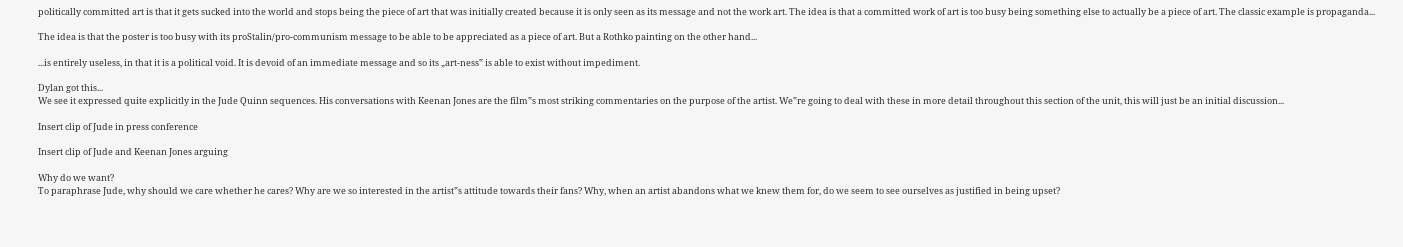politically committed art is that it gets sucked into the world and stops being the piece of art that was initially created because it is only seen as its message and not the work art. The idea is that a committed work of art is too busy being something else to actually be a piece of art. The classic example is propaganda...

The idea is that the poster is too busy with its proStalin/pro-communism message to be able to be appreciated as a piece of art. But a Rothko painting on the other hand...

...is entirely useless, in that it is a political void. It is devoid of an immediate message and so its „art-ness‟ is able to exist without impediment.

Dylan got this...
We see it expressed quite explicitly in the Jude Quinn sequences. His conversations with Keenan Jones are the film‟s most striking commentaries on the purpose of the artist. We‟re going to deal with these in more detail throughout this section of the unit, this will just be an initial discussion...

Insert clip of Jude in press conference

Insert clip of Jude and Keenan Jones arguing

Why do we want?
To paraphrase Jude, why should we care whether he cares? Why are we so interested in the artist‟s attitude towards their fans? Why, when an artist abandons what we knew them for, do we seem to see ourselves as justified in being upset?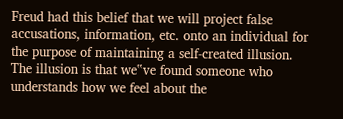Freud had this belief that we will project false accusations, information, etc. onto an individual for the purpose of maintaining a self-created illusion. The illusion is that we‟ve found someone who understands how we feel about the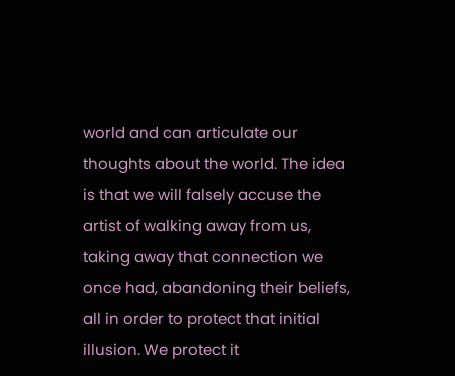world and can articulate our thoughts about the world. The idea is that we will falsely accuse the artist of walking away from us, taking away that connection we once had, abandoning their beliefs, all in order to protect that initial illusion. We protect it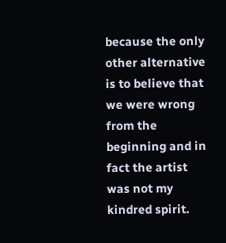because the only other alternative is to believe that we were wrong from the beginning and in fact the artist was not my kindred spirit.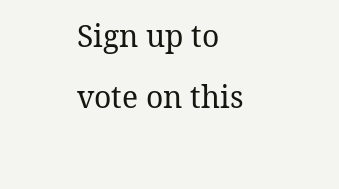Sign up to vote on this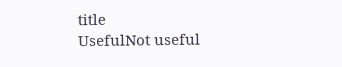title
UsefulNot useful